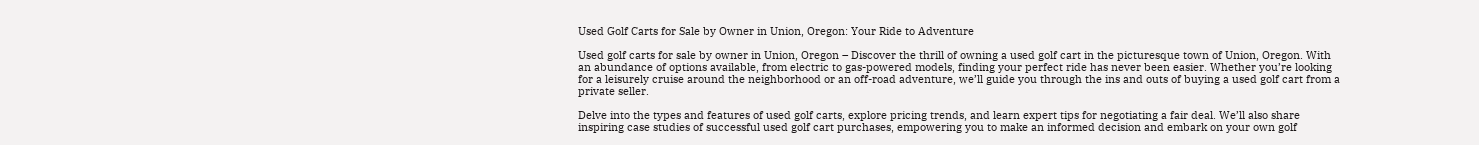Used Golf Carts for Sale by Owner in Union, Oregon: Your Ride to Adventure

Used golf carts for sale by owner in Union, Oregon – Discover the thrill of owning a used golf cart in the picturesque town of Union, Oregon. With an abundance of options available, from electric to gas-powered models, finding your perfect ride has never been easier. Whether you’re looking for a leisurely cruise around the neighborhood or an off-road adventure, we’ll guide you through the ins and outs of buying a used golf cart from a private seller.

Delve into the types and features of used golf carts, explore pricing trends, and learn expert tips for negotiating a fair deal. We’ll also share inspiring case studies of successful used golf cart purchases, empowering you to make an informed decision and embark on your own golf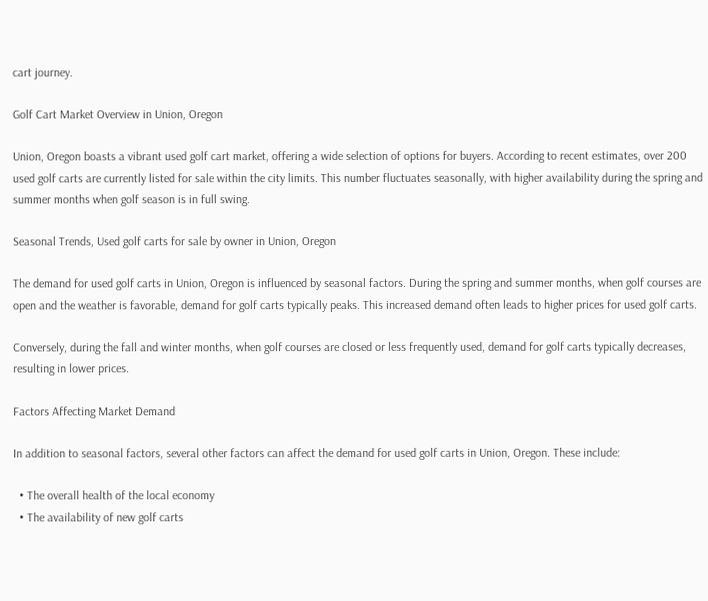cart journey.

Golf Cart Market Overview in Union, Oregon

Union, Oregon boasts a vibrant used golf cart market, offering a wide selection of options for buyers. According to recent estimates, over 200 used golf carts are currently listed for sale within the city limits. This number fluctuates seasonally, with higher availability during the spring and summer months when golf season is in full swing.

Seasonal Trends, Used golf carts for sale by owner in Union, Oregon

The demand for used golf carts in Union, Oregon is influenced by seasonal factors. During the spring and summer months, when golf courses are open and the weather is favorable, demand for golf carts typically peaks. This increased demand often leads to higher prices for used golf carts.

Conversely, during the fall and winter months, when golf courses are closed or less frequently used, demand for golf carts typically decreases, resulting in lower prices.

Factors Affecting Market Demand

In addition to seasonal factors, several other factors can affect the demand for used golf carts in Union, Oregon. These include:

  • The overall health of the local economy
  • The availability of new golf carts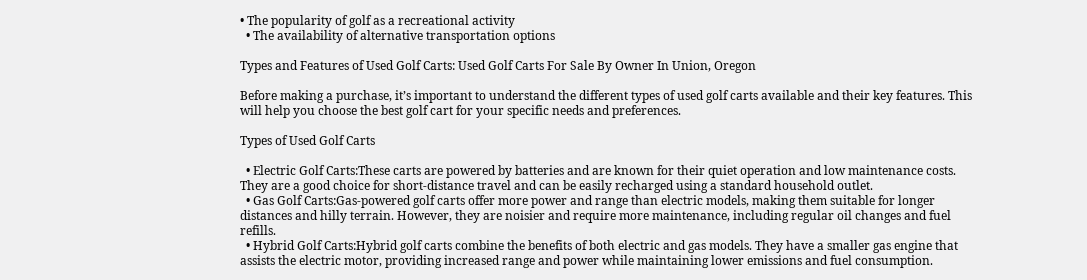• The popularity of golf as a recreational activity
  • The availability of alternative transportation options

Types and Features of Used Golf Carts: Used Golf Carts For Sale By Owner In Union, Oregon

Before making a purchase, it’s important to understand the different types of used golf carts available and their key features. This will help you choose the best golf cart for your specific needs and preferences.

Types of Used Golf Carts

  • Electric Golf Carts:These carts are powered by batteries and are known for their quiet operation and low maintenance costs. They are a good choice for short-distance travel and can be easily recharged using a standard household outlet.
  • Gas Golf Carts:Gas-powered golf carts offer more power and range than electric models, making them suitable for longer distances and hilly terrain. However, they are noisier and require more maintenance, including regular oil changes and fuel refills.
  • Hybrid Golf Carts:Hybrid golf carts combine the benefits of both electric and gas models. They have a smaller gas engine that assists the electric motor, providing increased range and power while maintaining lower emissions and fuel consumption.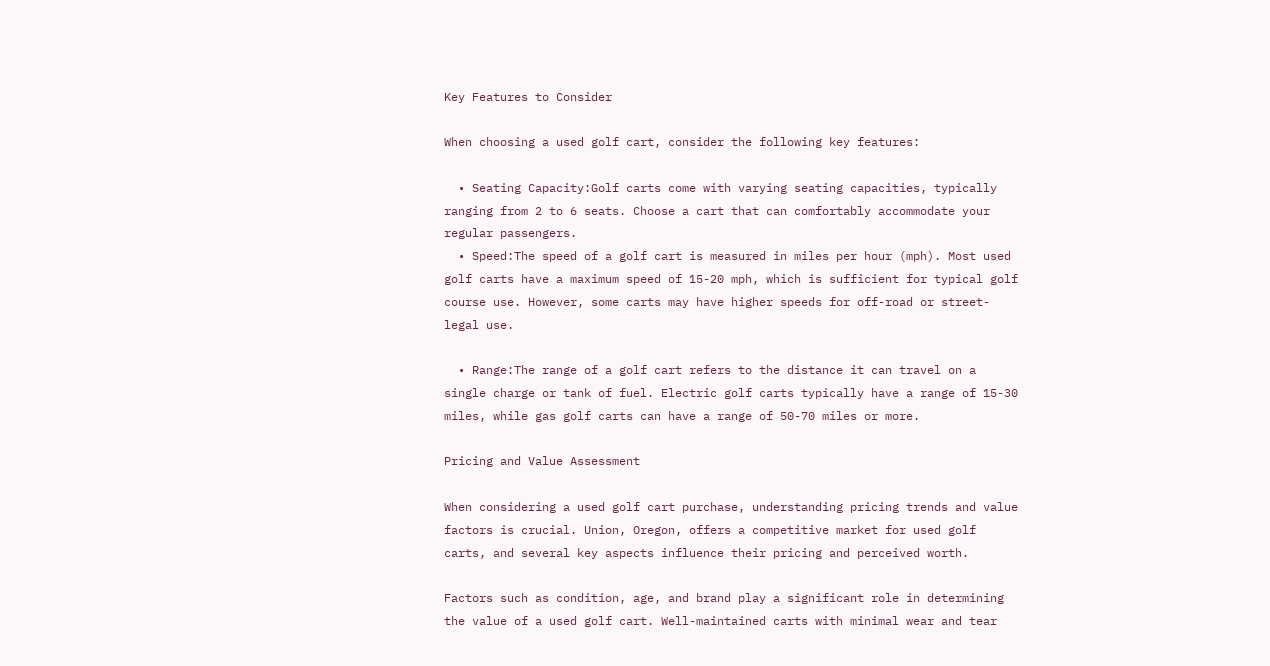Key Features to Consider

When choosing a used golf cart, consider the following key features:

  • Seating Capacity:Golf carts come with varying seating capacities, typically ranging from 2 to 6 seats. Choose a cart that can comfortably accommodate your regular passengers.
  • Speed:The speed of a golf cart is measured in miles per hour (mph). Most used golf carts have a maximum speed of 15-20 mph, which is sufficient for typical golf course use. However, some carts may have higher speeds for off-road or street-legal use.

  • Range:The range of a golf cart refers to the distance it can travel on a single charge or tank of fuel. Electric golf carts typically have a range of 15-30 miles, while gas golf carts can have a range of 50-70 miles or more.

Pricing and Value Assessment

When considering a used golf cart purchase, understanding pricing trends and value factors is crucial. Union, Oregon, offers a competitive market for used golf carts, and several key aspects influence their pricing and perceived worth.

Factors such as condition, age, and brand play a significant role in determining the value of a used golf cart. Well-maintained carts with minimal wear and tear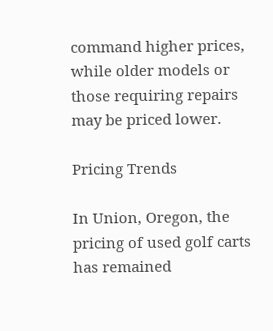command higher prices, while older models or those requiring repairs may be priced lower.

Pricing Trends

In Union, Oregon, the pricing of used golf carts has remained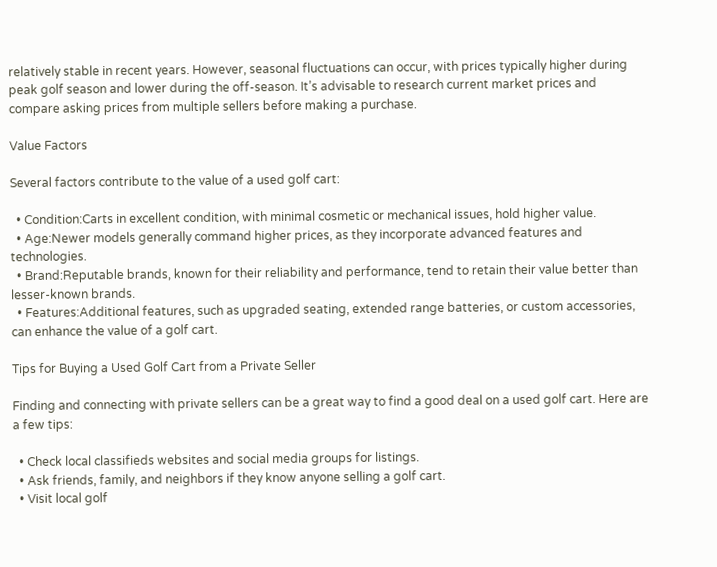relatively stable in recent years. However, seasonal fluctuations can occur, with prices typically higher during peak golf season and lower during the off-season. It’s advisable to research current market prices and compare asking prices from multiple sellers before making a purchase.

Value Factors

Several factors contribute to the value of a used golf cart:

  • Condition:Carts in excellent condition, with minimal cosmetic or mechanical issues, hold higher value.
  • Age:Newer models generally command higher prices, as they incorporate advanced features and technologies.
  • Brand:Reputable brands, known for their reliability and performance, tend to retain their value better than lesser-known brands.
  • Features:Additional features, such as upgraded seating, extended range batteries, or custom accessories, can enhance the value of a golf cart.

Tips for Buying a Used Golf Cart from a Private Seller

Finding and connecting with private sellers can be a great way to find a good deal on a used golf cart. Here are a few tips:

  • Check local classifieds websites and social media groups for listings.
  • Ask friends, family, and neighbors if they know anyone selling a golf cart.
  • Visit local golf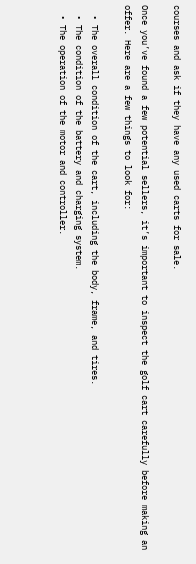courses and ask if they have any used carts for sale.

Once you’ve found a few potential sellers, it’s important to inspect the golf cart carefully before making an offer. Here are a few things to look for:

  • The overall condition of the cart, including the body, frame, and tires.
  • The condition of the battery and charging system.
  • The operation of the motor and controller.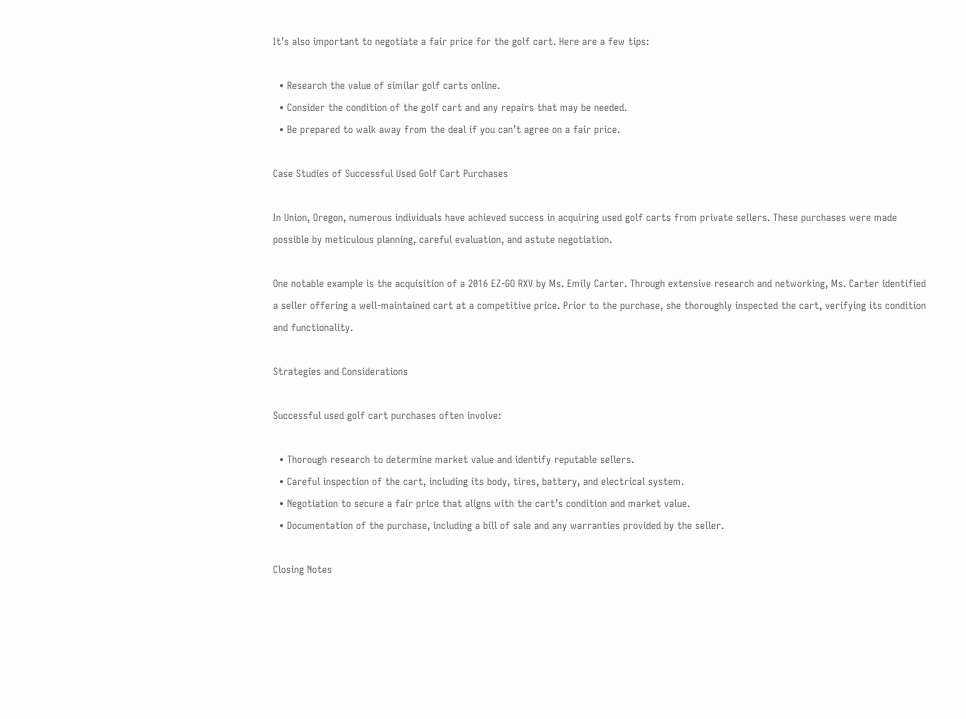It’s also important to negotiate a fair price for the golf cart. Here are a few tips:

  • Research the value of similar golf carts online.
  • Consider the condition of the golf cart and any repairs that may be needed.
  • Be prepared to walk away from the deal if you can’t agree on a fair price.

Case Studies of Successful Used Golf Cart Purchases

In Union, Oregon, numerous individuals have achieved success in acquiring used golf carts from private sellers. These purchases were made possible by meticulous planning, careful evaluation, and astute negotiation.

One notable example is the acquisition of a 2016 EZ-GO RXV by Ms. Emily Carter. Through extensive research and networking, Ms. Carter identified a seller offering a well-maintained cart at a competitive price. Prior to the purchase, she thoroughly inspected the cart, verifying its condition and functionality.

Strategies and Considerations

Successful used golf cart purchases often involve:

  • Thorough research to determine market value and identify reputable sellers.
  • Careful inspection of the cart, including its body, tires, battery, and electrical system.
  • Negotiation to secure a fair price that aligns with the cart’s condition and market value.
  • Documentation of the purchase, including a bill of sale and any warranties provided by the seller.

Closing Notes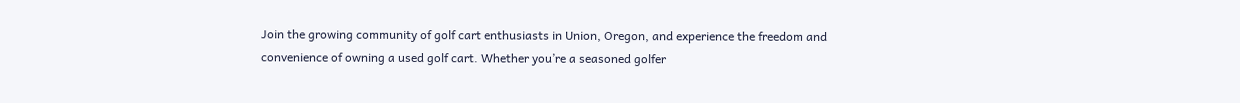Join the growing community of golf cart enthusiasts in Union, Oregon, and experience the freedom and convenience of owning a used golf cart. Whether you’re a seasoned golfer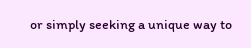or simply seeking a unique way to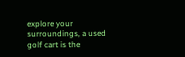explore your surroundings, a used golf cart is the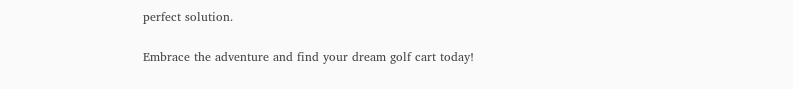perfect solution.

Embrace the adventure and find your dream golf cart today!